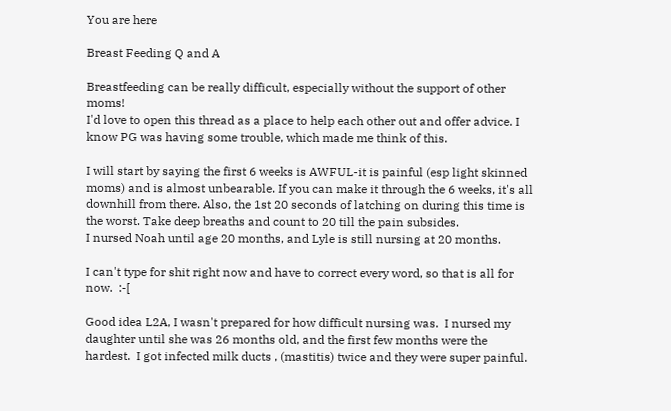You are here

Breast Feeding Q and A

Breastfeeding can be really difficult, especially without the support of other moms!
I'd love to open this thread as a place to help each other out and offer advice. I know PG was having some trouble, which made me think of this.

I will start by saying the first 6 weeks is AWFUL-it is painful (esp light skinned moms) and is almost unbearable. If you can make it through the 6 weeks, it's all downhill from there. Also, the 1st 20 seconds of latching on during this time is the worst. Take deep breaths and count to 20 till the pain subsides.
I nursed Noah until age 20 months, and Lyle is still nursing at 20 months.

I can't type for shit right now and have to correct every word, so that is all for now.  :-[

Good idea L2A, I wasn't prepared for how difficult nursing was.  I nursed my daughter until she was 26 months old, and the first few months were the hardest.  I got infected milk ducts , (mastitis) twice and they were super painful.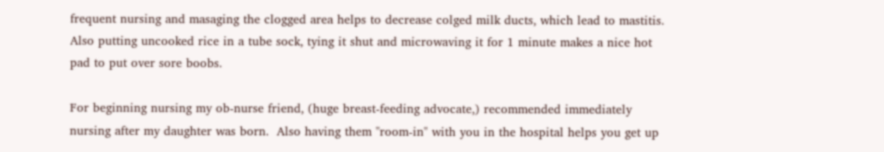frequent nursing and masaging the clogged area helps to decrease colged milk ducts, which lead to mastitis.  Also putting uncooked rice in a tube sock, tying it shut and microwaving it for 1 minute makes a nice hot pad to put over sore boobs.

For beginning nursing my ob-nurse friend, (huge breast-feeding advocate,) recommended immediately nursing after my daughter was born.  Also having them "room-in" with you in the hospital helps you get up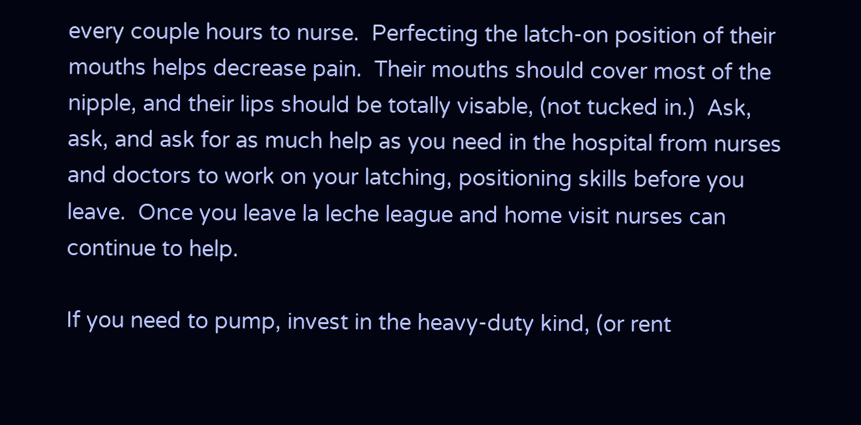every couple hours to nurse.  Perfecting the latch-on position of their mouths helps decrease pain.  Their mouths should cover most of the nipple, and their lips should be totally visable, (not tucked in.)  Ask, ask, and ask for as much help as you need in the hospital from nurses and doctors to work on your latching, positioning skills before you leave.  Once you leave la leche league and home visit nurses can continue to help.

If you need to pump, invest in the heavy-duty kind, (or rent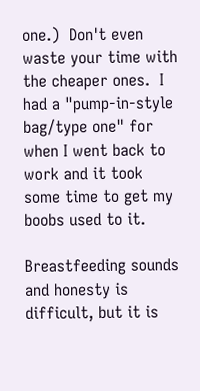one.)  Don't even waste your time with the cheaper ones.  I had a "pump-in-style bag/type one" for when I went back to work and it took some time to get my boobs used to it.

Breastfeeding sounds and honesty is difficult, but it is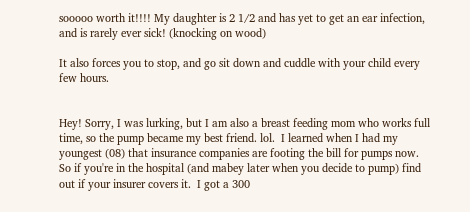sooooo worth it!!!! My daughter is 2 1/2 and has yet to get an ear infection, and is rarely ever sick! (knocking on wood)

It also forces you to stop, and go sit down and cuddle with your child every few hours.


Hey! Sorry, I was lurking, but I am also a breast feeding mom who works full time, so the pump became my best friend. lol.  I learned when I had my youngest (08) that insurance companies are footing the bill for pumps now.  So if you're in the hospital (and mabey later when you decide to pump) find out if your insurer covers it.  I got a 300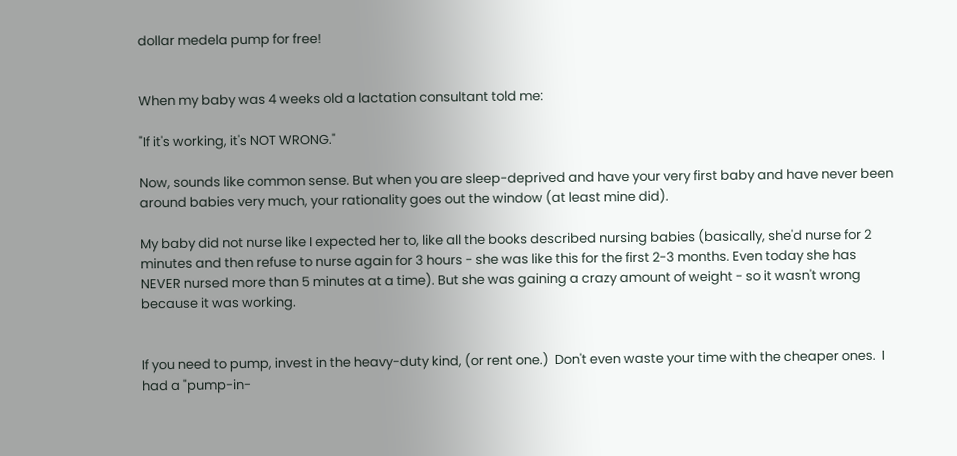dollar medela pump for free!


When my baby was 4 weeks old a lactation consultant told me:

"If it's working, it's NOT WRONG."

Now, sounds like common sense. But when you are sleep-deprived and have your very first baby and have never been around babies very much, your rationality goes out the window (at least mine did).

My baby did not nurse like I expected her to, like all the books described nursing babies (basically, she'd nurse for 2 minutes and then refuse to nurse again for 3 hours - she was like this for the first 2-3 months. Even today she has NEVER nursed more than 5 minutes at a time). But she was gaining a crazy amount of weight - so it wasn't wrong because it was working.


If you need to pump, invest in the heavy-duty kind, (or rent one.)  Don't even waste your time with the cheaper ones.  I had a "pump-in-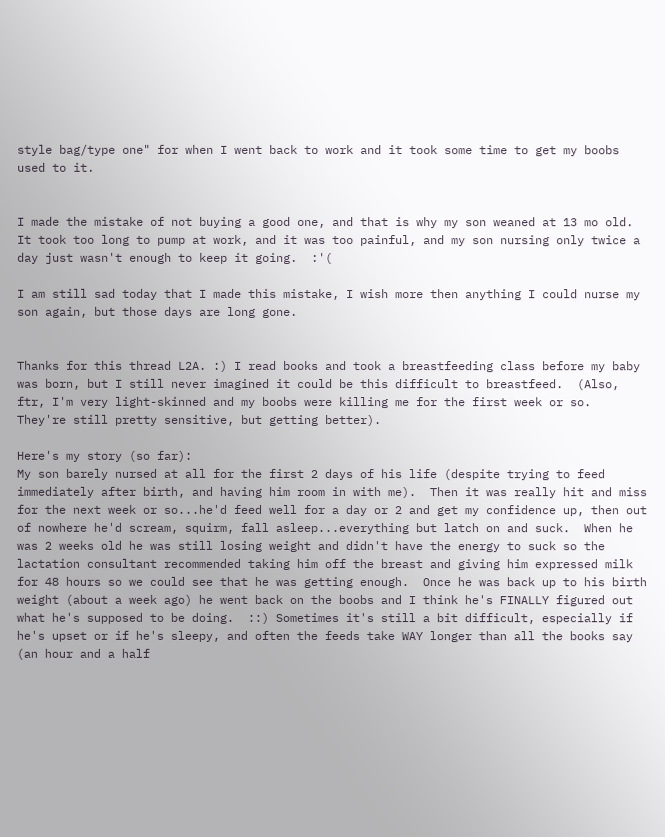style bag/type one" for when I went back to work and it took some time to get my boobs used to it.


I made the mistake of not buying a good one, and that is why my son weaned at 13 mo old.  It took too long to pump at work, and it was too painful, and my son nursing only twice a day just wasn't enough to keep it going.  :'(

I am still sad today that I made this mistake, I wish more then anything I could nurse my son again, but those days are long gone.


Thanks for this thread L2A. :) I read books and took a breastfeeding class before my baby was born, but I still never imagined it could be this difficult to breastfeed.  (Also, ftr, I'm very light-skinned and my boobs were killing me for the first week or so.  They're still pretty sensitive, but getting better).

Here's my story (so far):
My son barely nursed at all for the first 2 days of his life (despite trying to feed immediately after birth, and having him room in with me).  Then it was really hit and miss for the next week or so...he'd feed well for a day or 2 and get my confidence up, then out of nowhere he'd scream, squirm, fall asleep...everything but latch on and suck.  When he was 2 weeks old he was still losing weight and didn't have the energy to suck so the lactation consultant recommended taking him off the breast and giving him expressed milk for 48 hours so we could see that he was getting enough.  Once he was back up to his birth weight (about a week ago) he went back on the boobs and I think he's FINALLY figured out what he's supposed to be doing.  ::) Sometimes it's still a bit difficult, especially if he's upset or if he's sleepy, and often the feeds take WAY longer than all the books say (an hour and a half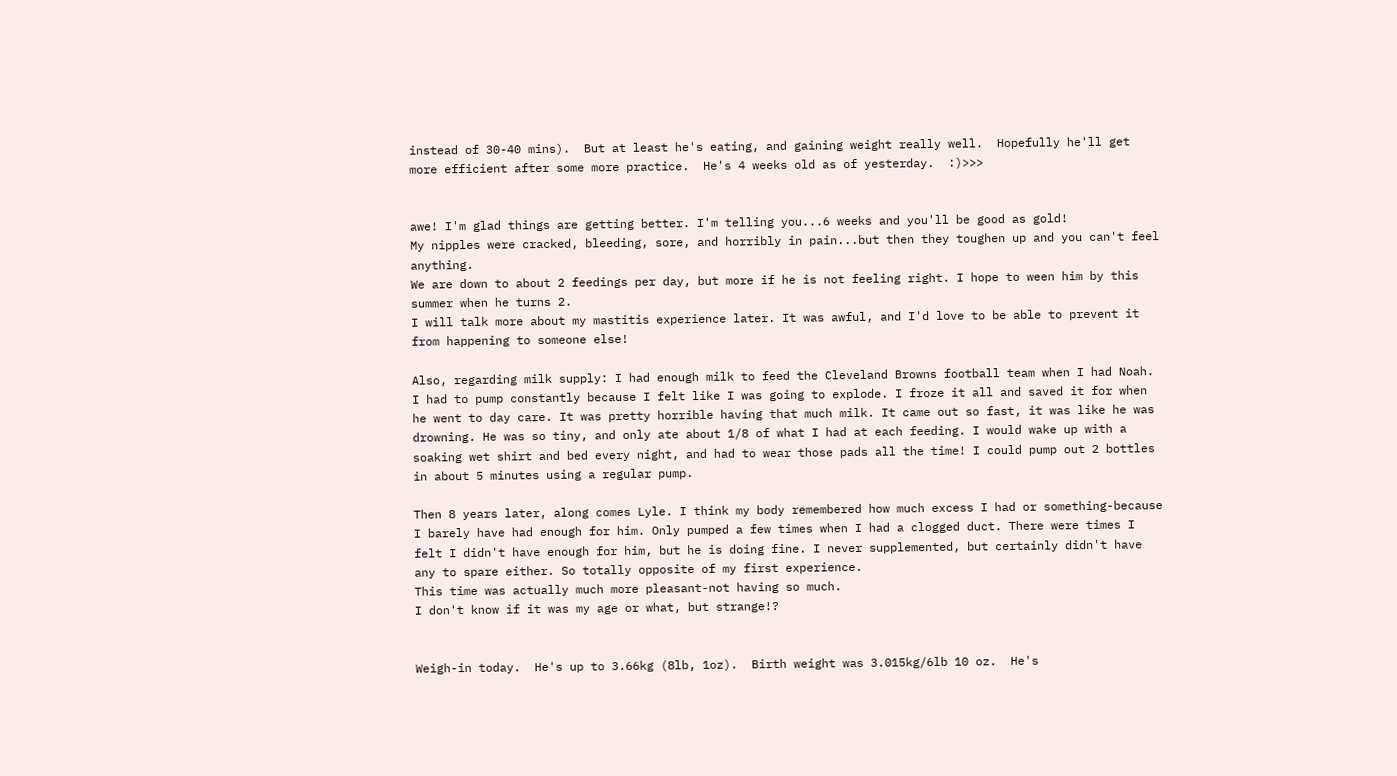instead of 30-40 mins).  But at least he's eating, and gaining weight really well.  Hopefully he'll get more efficient after some more practice.  He's 4 weeks old as of yesterday.  :)>>>


awe! I'm glad things are getting better. I'm telling you...6 weeks and you'll be good as gold!
My nipples were cracked, bleeding, sore, and horribly in pain...but then they toughen up and you can't feel anything.
We are down to about 2 feedings per day, but more if he is not feeling right. I hope to ween him by this summer when he turns 2.
I will talk more about my mastitis experience later. It was awful, and I'd love to be able to prevent it from happening to someone else!

Also, regarding milk supply: I had enough milk to feed the Cleveland Browns football team when I had Noah. I had to pump constantly because I felt like I was going to explode. I froze it all and saved it for when he went to day care. It was pretty horrible having that much milk. It came out so fast, it was like he was drowning. He was so tiny, and only ate about 1/8 of what I had at each feeding. I would wake up with a soaking wet shirt and bed every night, and had to wear those pads all the time! I could pump out 2 bottles in about 5 minutes using a regular pump.

Then 8 years later, along comes Lyle. I think my body remembered how much excess I had or something-because I barely have had enough for him. Only pumped a few times when I had a clogged duct. There were times I felt I didn't have enough for him, but he is doing fine. I never supplemented, but certainly didn't have any to spare either. So totally opposite of my first experience.
This time was actually much more pleasant-not having so much.
I don't know if it was my age or what, but strange!?


Weigh-in today.  He's up to 3.66kg (8lb, 1oz).  Birth weight was 3.015kg/6lb 10 oz.  He's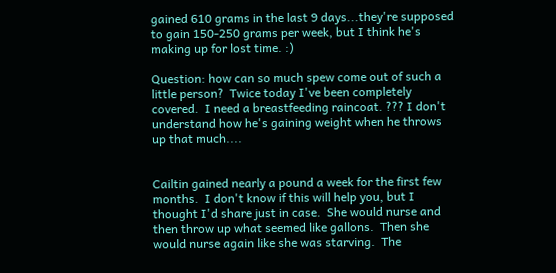gained 610 grams in the last 9 days...they're supposed to gain 150-250 grams per week, but I think he's making up for lost time. :)

Question: how can so much spew come out of such a little person?  Twice today I've been completely covered.  I need a breastfeeding raincoat. ??? I don't understand how he's gaining weight when he throws up that much....


Cailtin gained nearly a pound a week for the first few months.  I don't know if this will help you, but I thought I'd share just in case.  She would nurse and then throw up what seemed like gallons.  Then she would nurse again like she was starving.  The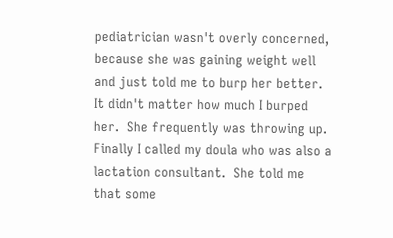pediatrician wasn't overly concerned, because she was gaining weight well and just told me to burp her better.  It didn't matter how much I burped her.  She frequently was throwing up.  Finally I called my doula who was also a lactation consultant.  She told me that some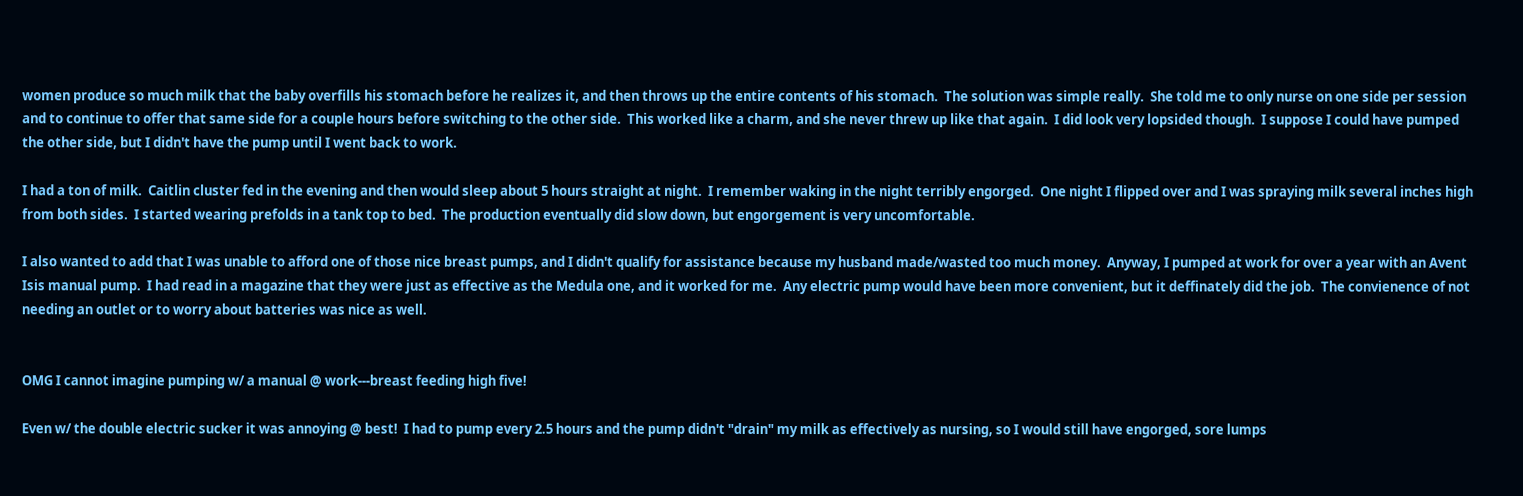women produce so much milk that the baby overfills his stomach before he realizes it, and then throws up the entire contents of his stomach.  The solution was simple really.  She told me to only nurse on one side per session and to continue to offer that same side for a couple hours before switching to the other side.  This worked like a charm, and she never threw up like that again.  I did look very lopsided though.  I suppose I could have pumped the other side, but I didn't have the pump until I went back to work.

I had a ton of milk.  Caitlin cluster fed in the evening and then would sleep about 5 hours straight at night.  I remember waking in the night terribly engorged.  One night I flipped over and I was spraying milk several inches high from both sides.  I started wearing prefolds in a tank top to bed.  The production eventually did slow down, but engorgement is very uncomfortable.

I also wanted to add that I was unable to afford one of those nice breast pumps, and I didn't qualify for assistance because my husband made/wasted too much money.  Anyway, I pumped at work for over a year with an Avent Isis manual pump.  I had read in a magazine that they were just as effective as the Medula one, and it worked for me.  Any electric pump would have been more convenient, but it deffinately did the job.  The convienence of not needing an outlet or to worry about batteries was nice as well.


OMG I cannot imagine pumping w/ a manual @ work---breast feeding high five!

Even w/ the double electric sucker it was annoying @ best!  I had to pump every 2.5 hours and the pump didn't "drain" my milk as effectively as nursing, so I would still have engorged, sore lumps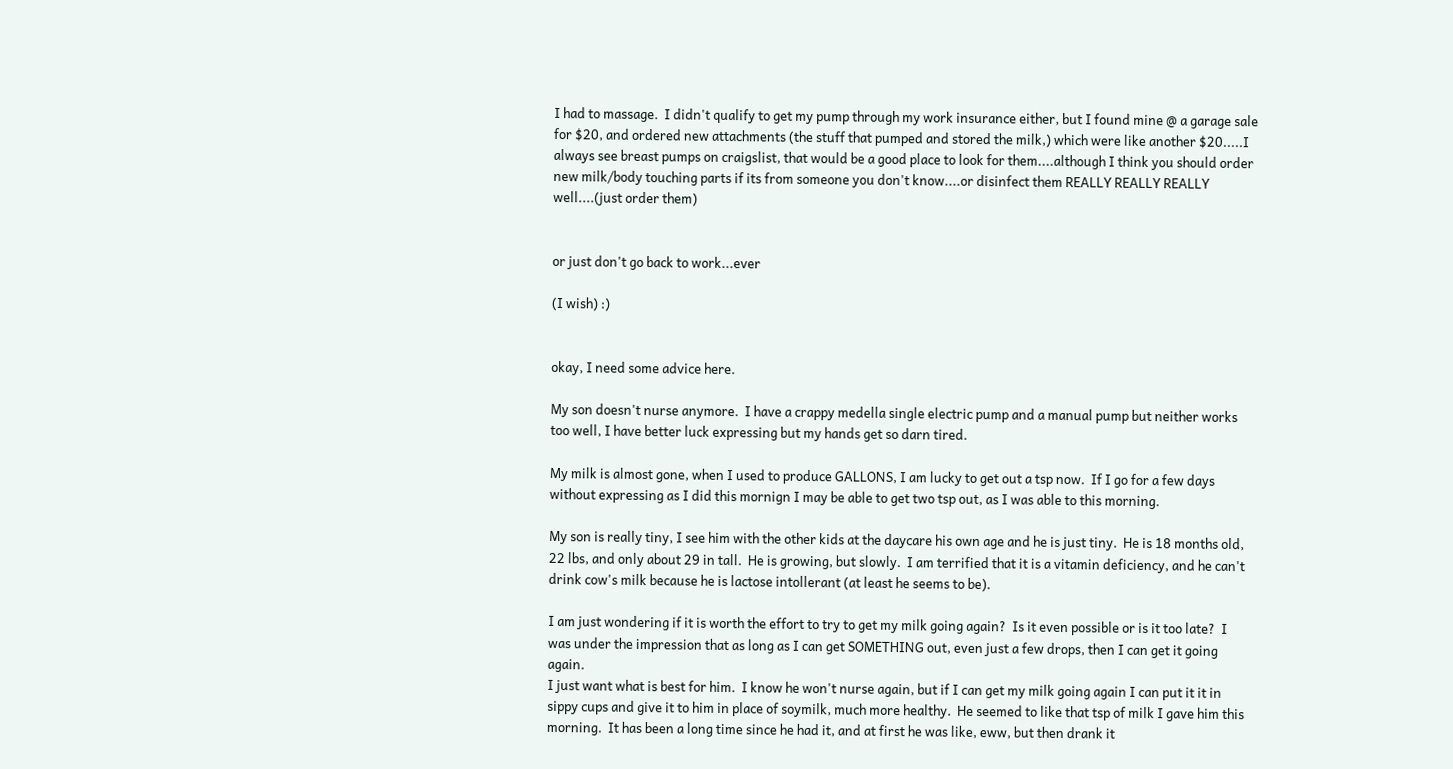I had to massage.  I didn't qualify to get my pump through my work insurance either, but I found mine @ a garage sale for $20, and ordered new attachments (the stuff that pumped and stored the milk,) which were like another $20.....I always see breast pumps on craigslist, that would be a good place to look for them....although I think you should order new milk/body touching parts if its from someone you don't know....or disinfect them REALLY REALLY REALLY well....(just order them)


or just don't go back to work...ever

(I wish) :)


okay, I need some advice here.

My son doesn't nurse anymore.  I have a crappy medella single electric pump and a manual pump but neither works too well, I have better luck expressing but my hands get so darn tired.

My milk is almost gone, when I used to produce GALLONS, I am lucky to get out a tsp now.  If I go for a few days without expressing as I did this mornign I may be able to get two tsp out, as I was able to this morning.

My son is really tiny, I see him with the other kids at the daycare his own age and he is just tiny.  He is 18 months old, 22 lbs, and only about 29 in tall.  He is growing, but slowly.  I am terrified that it is a vitamin deficiency, and he can't drink cow's milk because he is lactose intollerant (at least he seems to be).

I am just wondering if it is worth the effort to try to get my milk going again?  Is it even possible or is it too late?  I was under the impression that as long as I can get SOMETHING out, even just a few drops, then I can get it going again.
I just want what is best for him.  I know he won't nurse again, but if I can get my milk going again I can put it it in sippy cups and give it to him in place of soymilk, much more healthy.  He seemed to like that tsp of milk I gave him this morning.  It has been a long time since he had it, and at first he was like, eww, but then drank it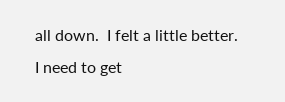all down.  I felt a little better.  I need to get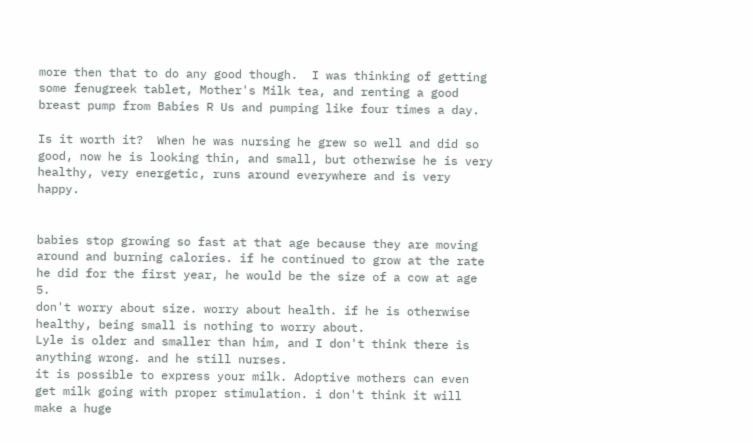more then that to do any good though.  I was thinking of getting some fenugreek tablet, Mother's Milk tea, and renting a good breast pump from Babies R Us and pumping like four times a day.

Is it worth it?  When he was nursing he grew so well and did so good, now he is looking thin, and small, but otherwise he is very healthy, very energetic, runs around everywhere and is very happy.


babies stop growing so fast at that age because they are moving around and burning calories. if he continued to grow at the rate he did for the first year, he would be the size of a cow at age 5.
don't worry about size. worry about health. if he is otherwise healthy, being small is nothing to worry about.
Lyle is older and smaller than him, and I don't think there is anything wrong. and he still nurses.
it is possible to express your milk. Adoptive mothers can even get milk going with proper stimulation. i don't think it will make a huge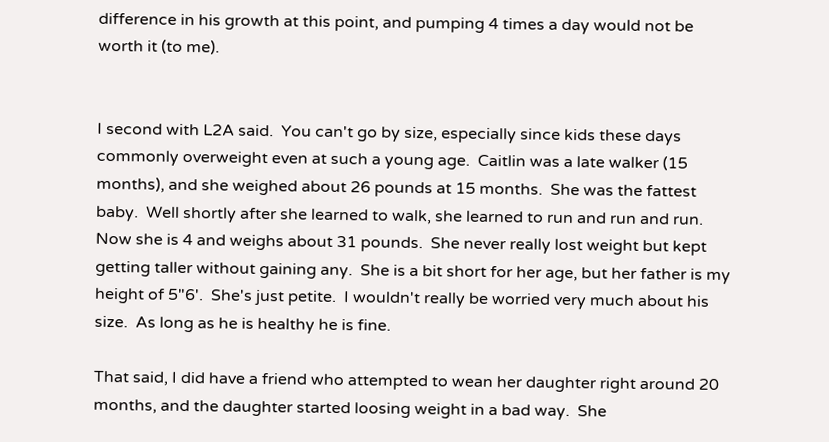difference in his growth at this point, and pumping 4 times a day would not be worth it (to me).


I second with L2A said.  You can't go by size, especially since kids these days commonly overweight even at such a young age.  Caitlin was a late walker (15 months), and she weighed about 26 pounds at 15 months.  She was the fattest baby.  Well shortly after she learned to walk, she learned to run and run and run.  Now she is 4 and weighs about 31 pounds.  She never really lost weight but kept getting taller without gaining any.  She is a bit short for her age, but her father is my height of 5"6'.  She's just petite.  I wouldn't really be worried very much about his size.  As long as he is healthy he is fine.

That said, I did have a friend who attempted to wean her daughter right around 20 months, and the daughter started loosing weight in a bad way.  She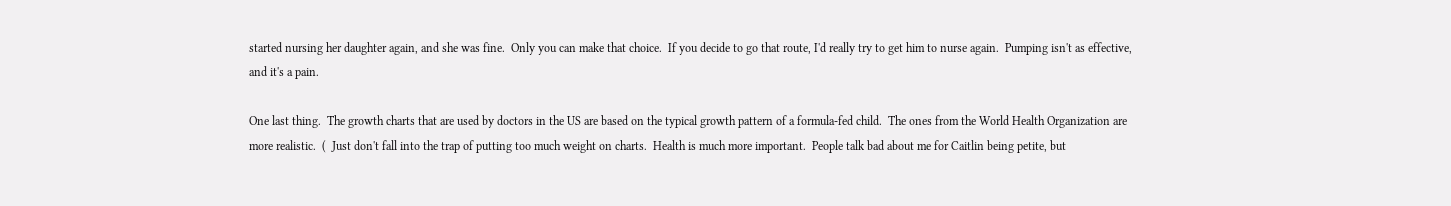started nursing her daughter again, and she was fine.  Only you can make that choice.  If you decide to go that route, I'd really try to get him to nurse again.  Pumping isn't as effective, and it's a pain.

One last thing.  The growth charts that are used by doctors in the US are based on the typical growth pattern of a formula-fed child.  The ones from the World Health Organization are more realistic.  (  Just don't fall into the trap of putting too much weight on charts.  Health is much more important.  People talk bad about me for Caitlin being petite, but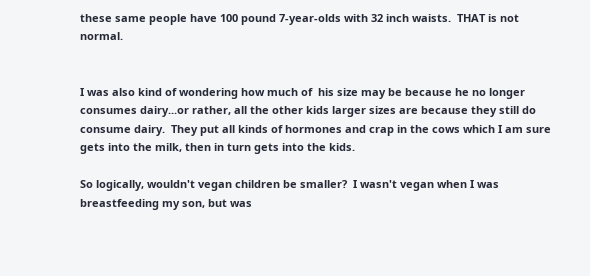these same people have 100 pound 7-year-olds with 32 inch waists.  THAT is not normal.


I was also kind of wondering how much of  his size may be because he no longer consumes dairy...or rather, all the other kids larger sizes are because they still do consume dairy.  They put all kinds of hormones and crap in the cows which I am sure gets into the milk, then in turn gets into the kids.

So logically, wouldn't vegan children be smaller?  I wasn't vegan when I was breastfeeding my son, but was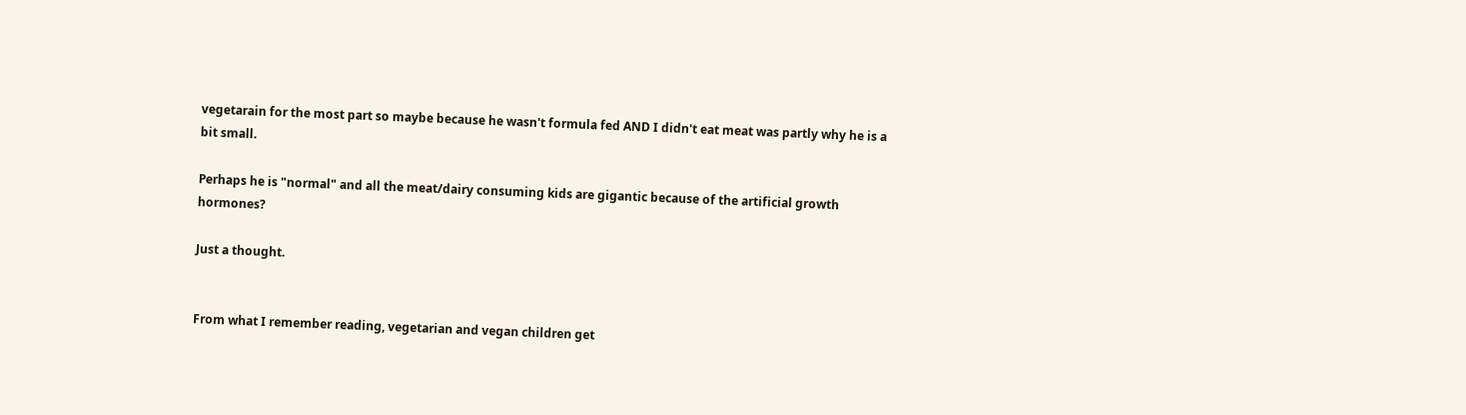vegetarain for the most part so maybe because he wasn't formula fed AND I didn't eat meat was partly why he is a bit small.

Perhaps he is "normal" and all the meat/dairy consuming kids are gigantic because of the artificial growth hormones?

Just a thought.


From what I remember reading, vegetarian and vegan children get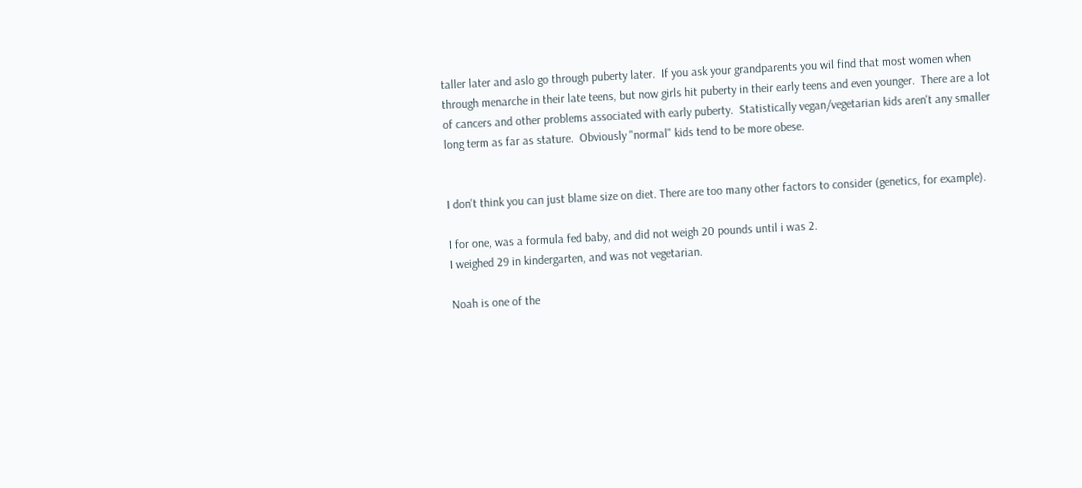taller later and aslo go through puberty later.  If you ask your grandparents you wil find that most women when through menarche in their late teens, but now girls hit puberty in their early teens and even younger.  There are a lot of cancers and other problems associated with early puberty.  Statistically vegan/vegetarian kids aren't any smaller long term as far as stature.  Obviously "normal" kids tend to be more obese.


I don't think you can just blame size on diet. There are too many other factors to consider (genetics, for example).

I for one, was a formula fed baby, and did not weigh 20 pounds until i was 2.
I weighed 29 in kindergarten, and was not vegetarian.

Noah is one of the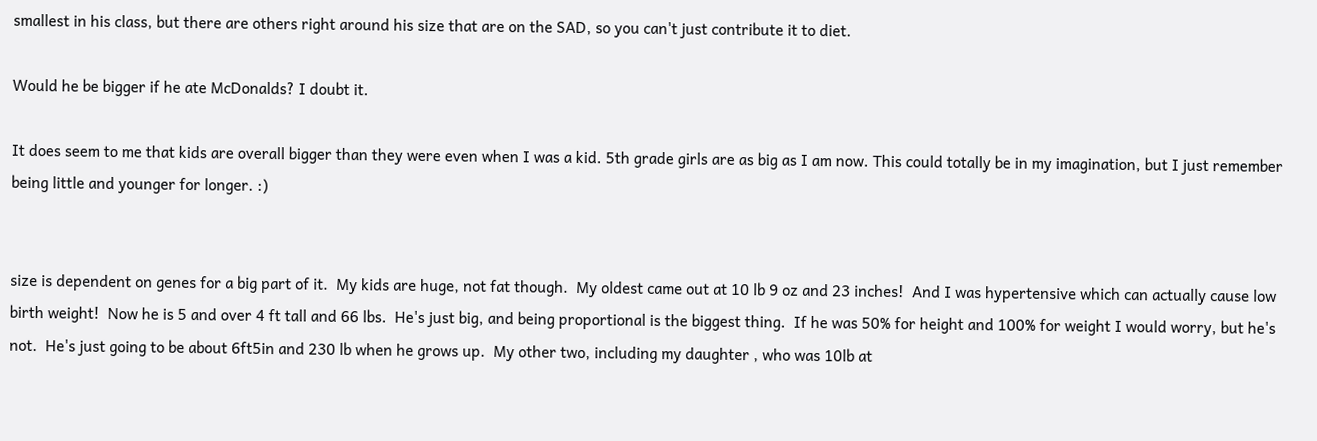smallest in his class, but there are others right around his size that are on the SAD, so you can't just contribute it to diet.

Would he be bigger if he ate McDonalds? I doubt it.

It does seem to me that kids are overall bigger than they were even when I was a kid. 5th grade girls are as big as I am now. This could totally be in my imagination, but I just remember being little and younger for longer. :)


size is dependent on genes for a big part of it.  My kids are huge, not fat though.  My oldest came out at 10 lb 9 oz and 23 inches!  And I was hypertensive which can actually cause low birth weight!  Now he is 5 and over 4 ft tall and 66 lbs.  He's just big, and being proportional is the biggest thing.  If he was 50% for height and 100% for weight I would worry, but he's not.  He's just going to be about 6ft5in and 230 lb when he grows up.  My other two, including my daughter , who was 10lb at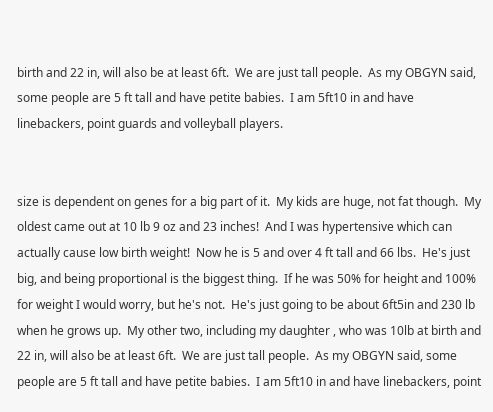birth and 22 in, will also be at least 6ft.  We are just tall people.  As my OBGYN said, some people are 5 ft tall and have petite babies.  I am 5ft10 in and have linebackers, point guards and volleyball players.


size is dependent on genes for a big part of it.  My kids are huge, not fat though.  My oldest came out at 10 lb 9 oz and 23 inches!  And I was hypertensive which can actually cause low birth weight!  Now he is 5 and over 4 ft tall and 66 lbs.  He's just big, and being proportional is the biggest thing.  If he was 50% for height and 100% for weight I would worry, but he's not.  He's just going to be about 6ft5in and 230 lb when he grows up.  My other two, including my daughter , who was 10lb at birth and 22 in, will also be at least 6ft.  We are just tall people.  As my OBGYN said, some people are 5 ft tall and have petite babies.  I am 5ft10 in and have linebackers, point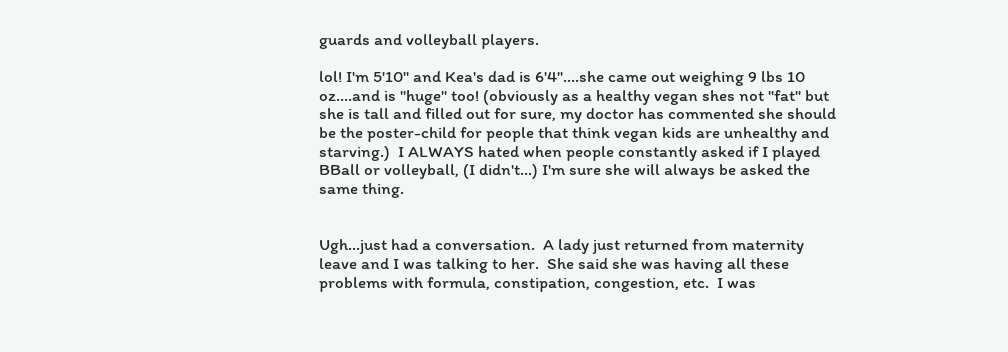guards and volleyball players.

lol! I'm 5'10" and Kea's dad is 6'4"....she came out weighing 9 lbs 10 oz....and is "huge" too! (obviously as a healthy vegan shes not "fat" but she is tall and filled out for sure, my doctor has commented she should be the poster-child for people that think vegan kids are unhealthy and starving.)  I ALWAYS hated when people constantly asked if I played BBall or volleyball, (I didn't...) I'm sure she will always be asked the same thing.


Ugh...just had a conversation.  A lady just returned from maternity leave and I was talking to her.  She said she was having all these problems with formula, constipation, congestion, etc.  I was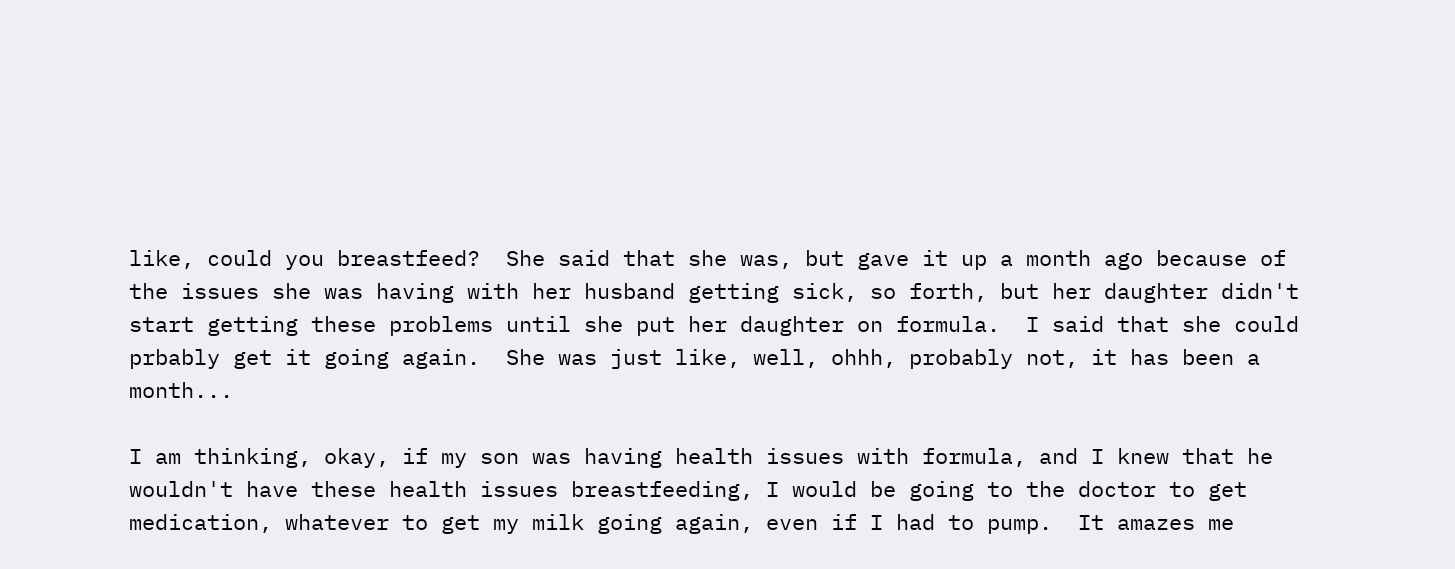like, could you breastfeed?  She said that she was, but gave it up a month ago because of the issues she was having with her husband getting sick, so forth, but her daughter didn't start getting these problems until she put her daughter on formula.  I said that she could prbably get it going again.  She was just like, well, ohhh, probably not, it has been a month...

I am thinking, okay, if my son was having health issues with formula, and I knew that he wouldn't have these health issues breastfeeding, I would be going to the doctor to get medication, whatever to get my milk going again, even if I had to pump.  It amazes me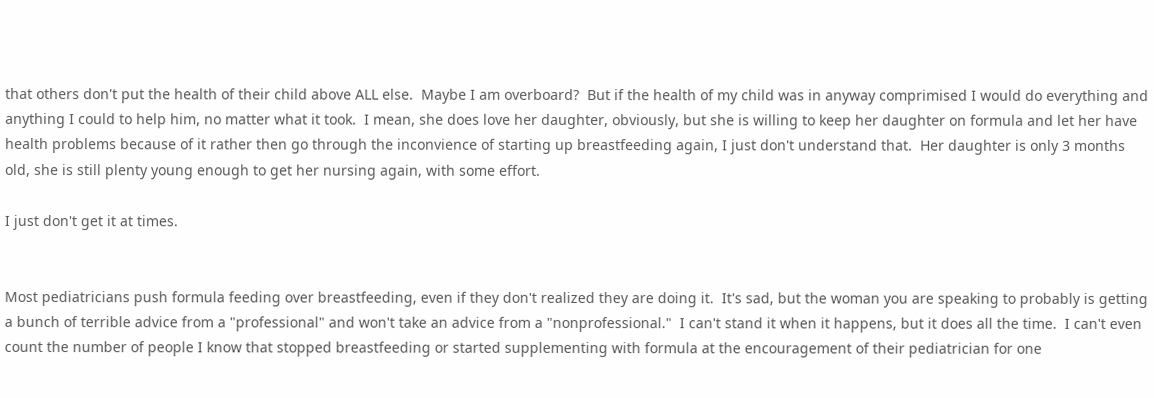that others don't put the health of their child above ALL else.  Maybe I am overboard?  But if the health of my child was in anyway comprimised I would do everything and anything I could to help him, no matter what it took.  I mean, she does love her daughter, obviously, but she is willing to keep her daughter on formula and let her have health problems because of it rather then go through the inconvience of starting up breastfeeding again, I just don't understand that.  Her daughter is only 3 months old, she is still plenty young enough to get her nursing again, with some effort.

I just don't get it at times.


Most pediatricians push formula feeding over breastfeeding, even if they don't realized they are doing it.  It's sad, but the woman you are speaking to probably is getting a bunch of terrible advice from a "professional" and won't take an advice from a "nonprofessional."  I can't stand it when it happens, but it does all the time.  I can't even count the number of people I know that stopped breastfeeding or started supplementing with formula at the encouragement of their pediatrician for one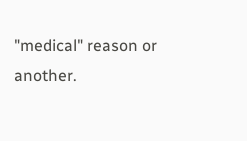"medical" reason or another.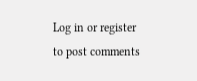Log in or register to post comments